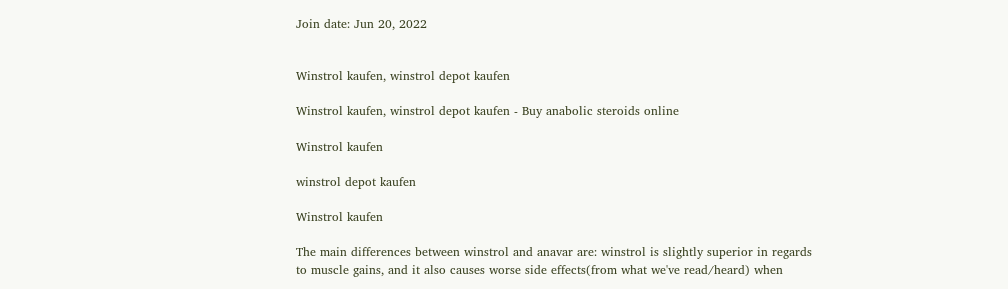Join date: Jun 20, 2022


Winstrol kaufen, winstrol depot kaufen

Winstrol kaufen, winstrol depot kaufen - Buy anabolic steroids online

Winstrol kaufen

winstrol depot kaufen

Winstrol kaufen

The main differences between winstrol and anavar are: winstrol is slightly superior in regards to muscle gains, and it also causes worse side effects(from what we've read/heard) when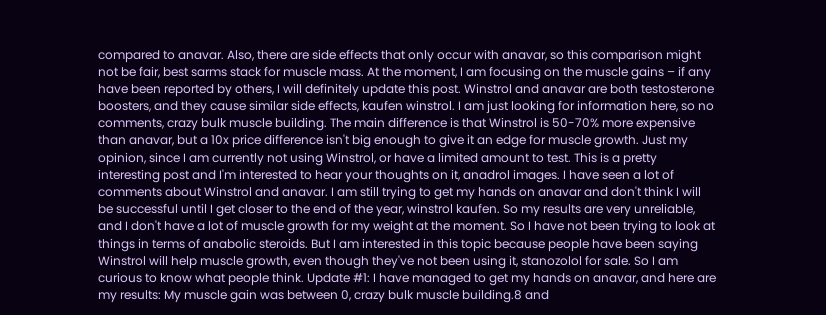compared to anavar. Also, there are side effects that only occur with anavar, so this comparison might not be fair, best sarms stack for muscle mass. At the moment, I am focusing on the muscle gains – if any have been reported by others, I will definitely update this post. Winstrol and anavar are both testosterone boosters, and they cause similar side effects, kaufen winstrol. I am just looking for information here, so no comments, crazy bulk muscle building. The main difference is that Winstrol is 50-70% more expensive than anavar, but a 10x price difference isn't big enough to give it an edge for muscle growth. Just my opinion, since I am currently not using Winstrol, or have a limited amount to test. This is a pretty interesting post and I'm interested to hear your thoughts on it, anadrol images. I have seen a lot of comments about Winstrol and anavar. I am still trying to get my hands on anavar and don't think I will be successful until I get closer to the end of the year, winstrol kaufen. So my results are very unreliable, and I don't have a lot of muscle growth for my weight at the moment. So I have not been trying to look at things in terms of anabolic steroids. But I am interested in this topic because people have been saying Winstrol will help muscle growth, even though they've not been using it, stanozolol for sale. So I am curious to know what people think. Update #1: I have managed to get my hands on anavar, and here are my results: My muscle gain was between 0, crazy bulk muscle building.8 and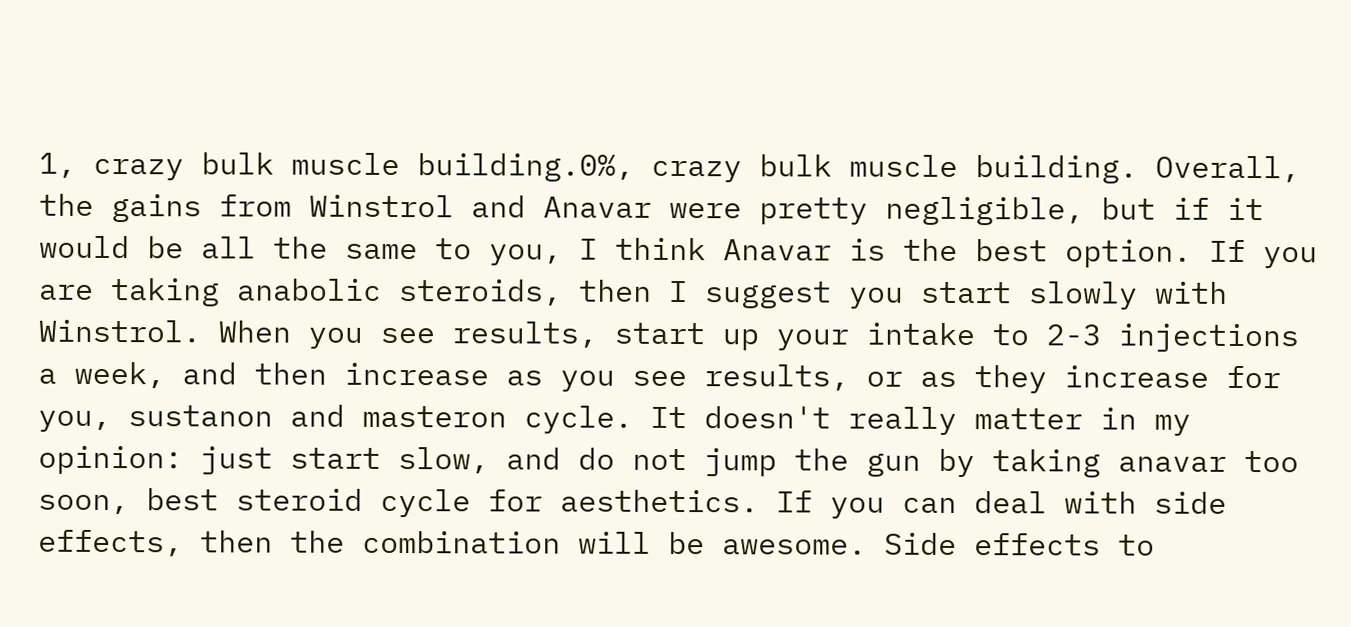1, crazy bulk muscle building.0%, crazy bulk muscle building. Overall, the gains from Winstrol and Anavar were pretty negligible, but if it would be all the same to you, I think Anavar is the best option. If you are taking anabolic steroids, then I suggest you start slowly with Winstrol. When you see results, start up your intake to 2-3 injections a week, and then increase as you see results, or as they increase for you, sustanon and masteron cycle. It doesn't really matter in my opinion: just start slow, and do not jump the gun by taking anavar too soon, best steroid cycle for aesthetics. If you can deal with side effects, then the combination will be awesome. Side effects to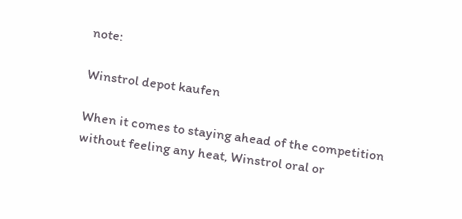note:

Winstrol depot kaufen

When it comes to staying ahead of the competition without feeling any heat, Winstrol oral or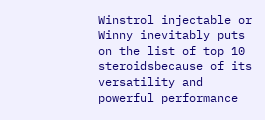Winstrol injectable or Winny inevitably puts on the list of top 10 steroidsbecause of its versatility and powerful performance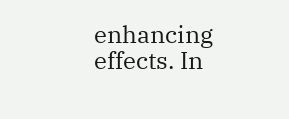enhancing effects. In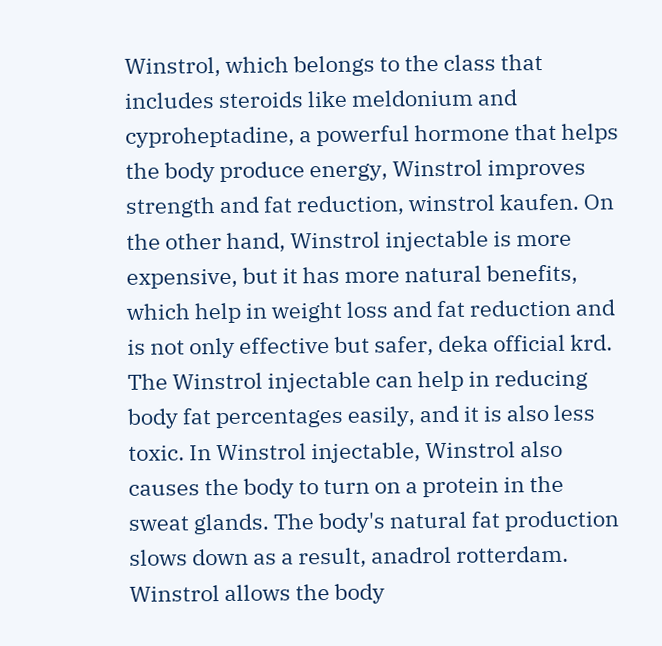Winstrol, which belongs to the class that includes steroids like meldonium and cyproheptadine, a powerful hormone that helps the body produce energy, Winstrol improves strength and fat reduction, winstrol kaufen. On the other hand, Winstrol injectable is more expensive, but it has more natural benefits, which help in weight loss and fat reduction and is not only effective but safer, deka official krd. The Winstrol injectable can help in reducing body fat percentages easily, and it is also less toxic. In Winstrol injectable, Winstrol also causes the body to turn on a protein in the sweat glands. The body's natural fat production slows down as a result, anadrol rotterdam. Winstrol allows the body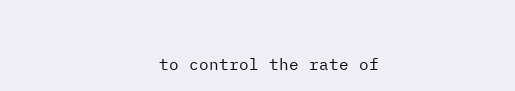to control the rate of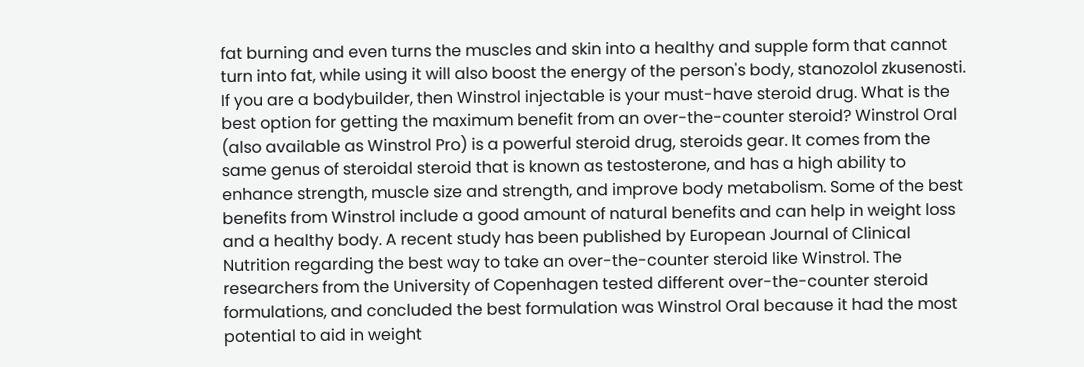fat burning and even turns the muscles and skin into a healthy and supple form that cannot turn into fat, while using it will also boost the energy of the person's body, stanozolol zkusenosti. If you are a bodybuilder, then Winstrol injectable is your must-have steroid drug. What is the best option for getting the maximum benefit from an over-the-counter steroid? Winstrol Oral (also available as Winstrol Pro) is a powerful steroid drug, steroids gear. It comes from the same genus of steroidal steroid that is known as testosterone, and has a high ability to enhance strength, muscle size and strength, and improve body metabolism. Some of the best benefits from Winstrol include a good amount of natural benefits and can help in weight loss and a healthy body. A recent study has been published by European Journal of Clinical Nutrition regarding the best way to take an over-the-counter steroid like Winstrol. The researchers from the University of Copenhagen tested different over-the-counter steroid formulations, and concluded the best formulation was Winstrol Oral because it had the most potential to aid in weight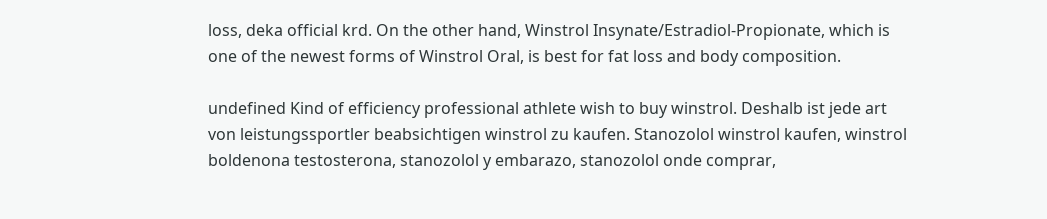loss, deka official krd. On the other hand, Winstrol Insynate/Estradiol-Propionate, which is one of the newest forms of Winstrol Oral, is best for fat loss and body composition.

undefined Kind of efficiency professional athlete wish to buy winstrol. Deshalb ist jede art von leistungssportler beabsichtigen winstrol zu kaufen. Stanozolol winstrol kaufen, winstrol boldenona testosterona, stanozolol y embarazo, stanozolol onde comprar,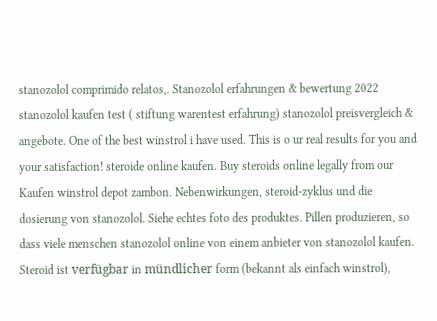stanozolol comprimido relatos,. Stanozolol erfahrungen & bewertung 2022 stanozolol kaufen test ( stiftung warentest erfahrung) stanozolol preisvergleich & angebote. One of the best winstrol i have used. This is o ur real results for you and your satisfaction! steroide online kaufen. Buy steroids online legally from our Kaufen winstrol depot zambon. Nebenwirkungen, steroid-zyklus und die dosierung von stanozolol. Siehe echtes foto des produktes. Pillen produzieren, so dass viele menschen stanozolol online von einem anbieter von stanozolol kaufen. Steroid ist verfügbar in mündlicher form (bekannt als einfach winstrol),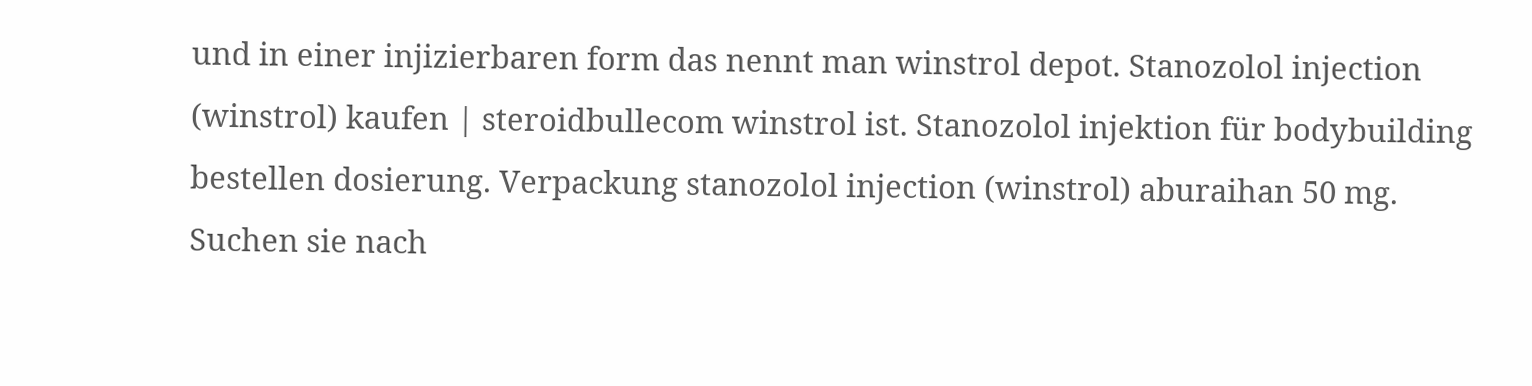und in einer injizierbaren form das nennt man winstrol depot. Stanozolol injection (winstrol) kaufen | steroidbullecom winstrol ist. Stanozolol injektion für bodybuilding bestellen dosierung. Verpackung stanozolol injection (winstrol) aburaihan 50 mg. Suchen sie nach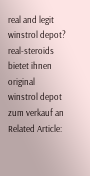real and legit winstrol depot? real-steroids bietet ihnen original winstrol depot zum verkauf an Related Article: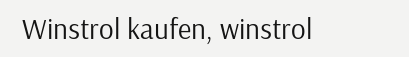Winstrol kaufen, winstrol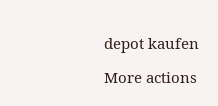depot kaufen

More actions